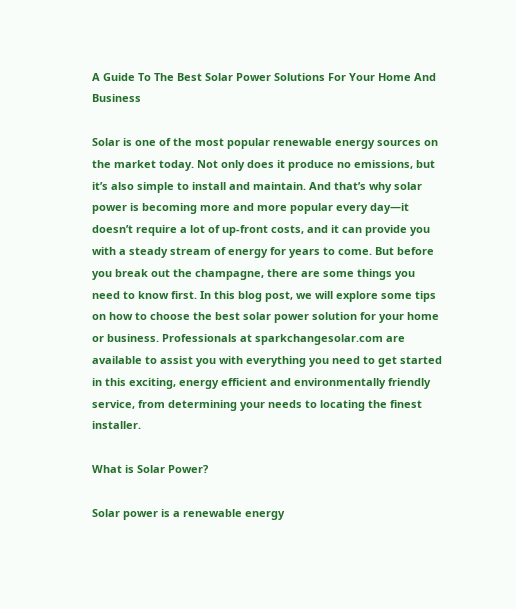A Guide To The Best Solar Power Solutions For Your Home And Business

Solar is one of the most popular renewable energy sources on the market today. Not only does it produce no emissions, but it’s also simple to install and maintain. And that’s why solar power is becoming more and more popular every day—it doesn’t require a lot of up-front costs, and it can provide you with a steady stream of energy for years to come. But before you break out the champagne, there are some things you need to know first. In this blog post, we will explore some tips on how to choose the best solar power solution for your home or business. Professionals at sparkchangesolar.com are available to assist you with everything you need to get started in this exciting, energy efficient and environmentally friendly service, from determining your needs to locating the finest installer.

What is Solar Power?

Solar power is a renewable energy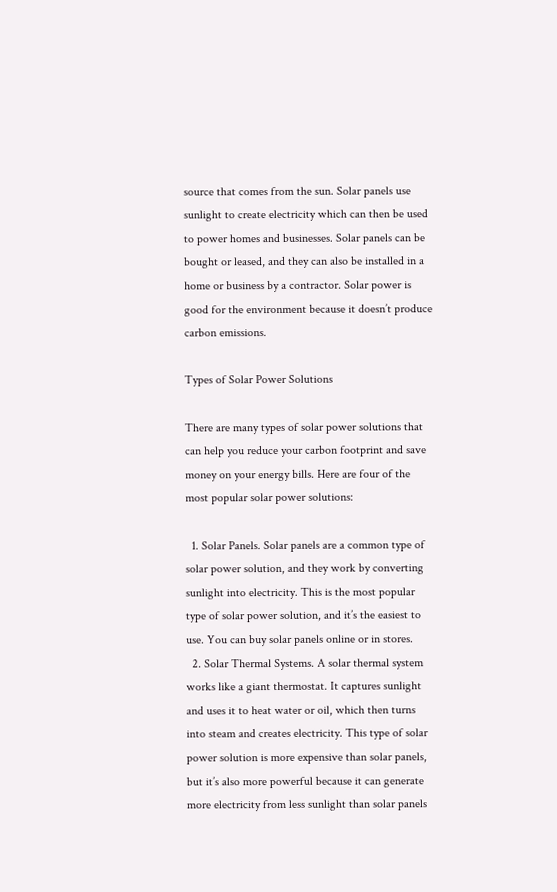source that comes from the sun. Solar panels use sunlight to create electricity which can then be used to power homes and businesses. Solar panels can be bought or leased, and they can also be installed in a home or business by a contractor. Solar power is good for the environment because it doesn’t produce carbon emissions.

Types of Solar Power Solutions

There are many types of solar power solutions that can help you reduce your carbon footprint and save money on your energy bills. Here are four of the most popular solar power solutions:

  1. Solar Panels. Solar panels are a common type of solar power solution, and they work by converting sunlight into electricity. This is the most popular type of solar power solution, and it’s the easiest to use. You can buy solar panels online or in stores.
  2. Solar Thermal Systems. A solar thermal system works like a giant thermostat. It captures sunlight and uses it to heat water or oil, which then turns into steam and creates electricity. This type of solar power solution is more expensive than solar panels, but it’s also more powerful because it can generate more electricity from less sunlight than solar panels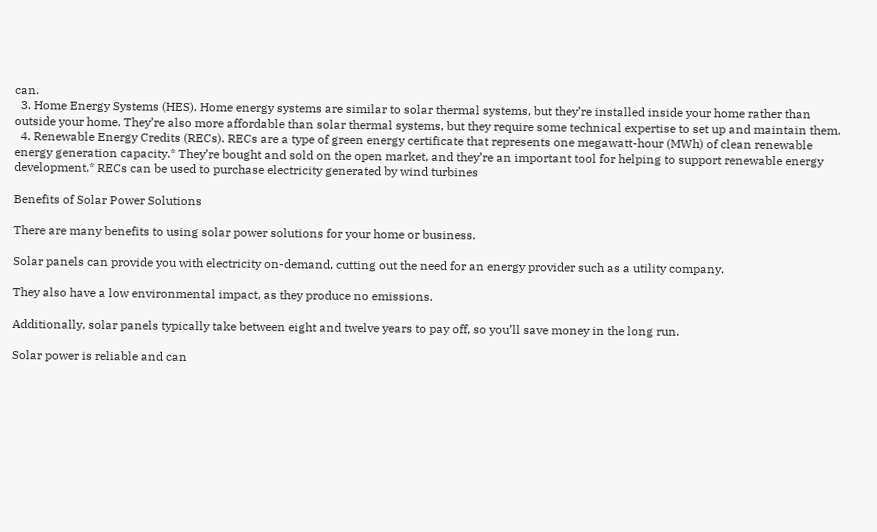can.
  3. Home Energy Systems (HES). Home energy systems are similar to solar thermal systems, but they’re installed inside your home rather than outside your home. They’re also more affordable than solar thermal systems, but they require some technical expertise to set up and maintain them.
  4. Renewable Energy Credits (RECs). RECs are a type of green energy certificate that represents one megawatt-hour (MWh) of clean renewable energy generation capacity.* They’re bought and sold on the open market, and they’re an important tool for helping to support renewable energy development.* RECs can be used to purchase electricity generated by wind turbines

Benefits of Solar Power Solutions

There are many benefits to using solar power solutions for your home or business.

Solar panels can provide you with electricity on-demand, cutting out the need for an energy provider such as a utility company.

They also have a low environmental impact, as they produce no emissions.

Additionally, solar panels typically take between eight and twelve years to pay off, so you’ll save money in the long run.

Solar power is reliable and can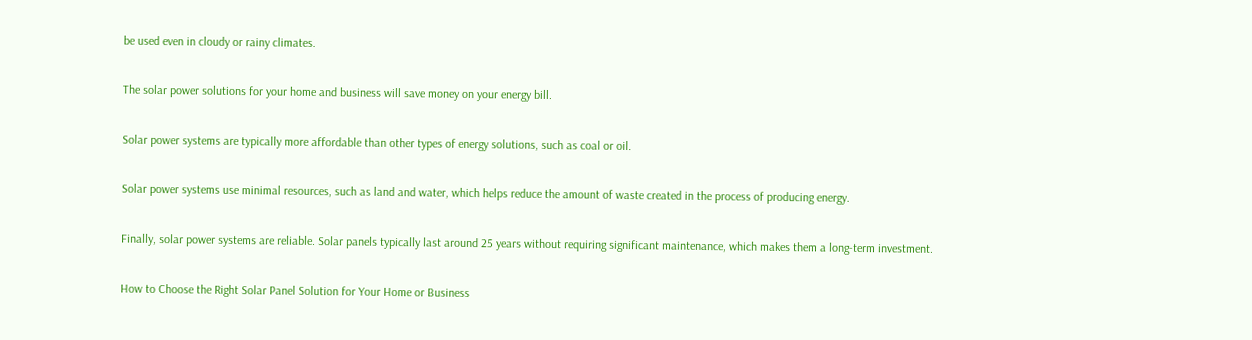be used even in cloudy or rainy climates.

The solar power solutions for your home and business will save money on your energy bill.

Solar power systems are typically more affordable than other types of energy solutions, such as coal or oil.

Solar power systems use minimal resources, such as land and water, which helps reduce the amount of waste created in the process of producing energy.

Finally, solar power systems are reliable. Solar panels typically last around 25 years without requiring significant maintenance, which makes them a long-term investment.

How to Choose the Right Solar Panel Solution for Your Home or Business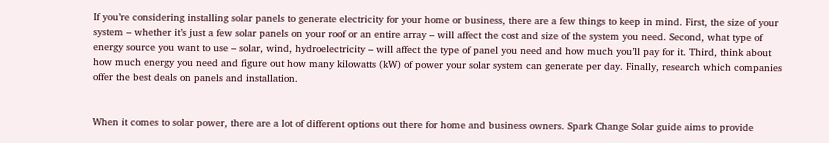If you’re considering installing solar panels to generate electricity for your home or business, there are a few things to keep in mind. First, the size of your system – whether it’s just a few solar panels on your roof or an entire array – will affect the cost and size of the system you need. Second, what type of energy source you want to use – solar, wind, hydroelectricity – will affect the type of panel you need and how much you’ll pay for it. Third, think about how much energy you need and figure out how many kilowatts (kW) of power your solar system can generate per day. Finally, research which companies offer the best deals on panels and installation.


When it comes to solar power, there are a lot of different options out there for home and business owners. Spark Change Solar guide aims to provide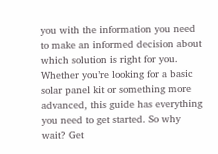you with the information you need to make an informed decision about which solution is right for you. Whether you’re looking for a basic solar panel kit or something more advanced, this guide has everything you need to get started. So why wait? Get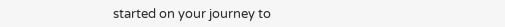started on your journey to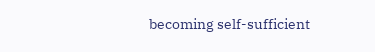becoming self-sufficient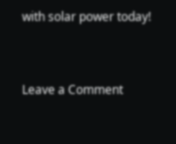with solar power today!


Leave a Comment